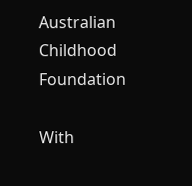Australian Childhood Foundation

With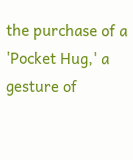the purchase of a 'Pocket Hug,' a gesture of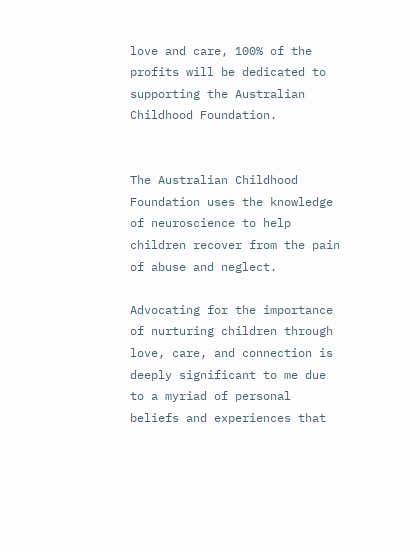love and care, 100% of the profits will be dedicated to supporting the Australian Childhood Foundation.


The Australian Childhood Foundation uses the knowledge of neuroscience to help children recover from the pain of abuse and neglect.

Advocating for the importance of nurturing children through love, care, and connection is deeply significant to me due to a myriad of personal beliefs and experiences that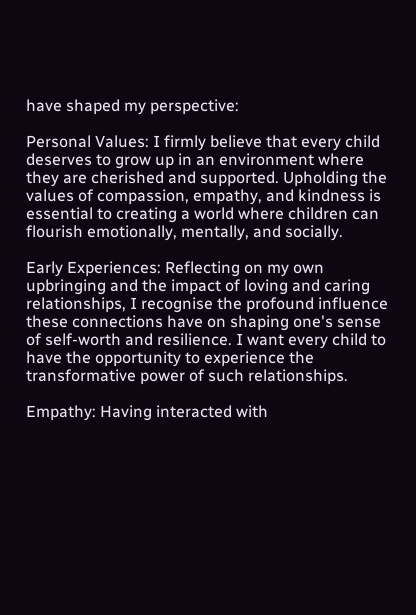have shaped my perspective:

Personal Values: I firmly believe that every child deserves to grow up in an environment where they are cherished and supported. Upholding the values of compassion, empathy, and kindness is essential to creating a world where children can flourish emotionally, mentally, and socially.

Early Experiences: Reflecting on my own upbringing and the impact of loving and caring relationships, I recognise the profound influence these connections have on shaping one's sense of self-worth and resilience. I want every child to have the opportunity to experience the transformative power of such relationships.

Empathy: Having interacted with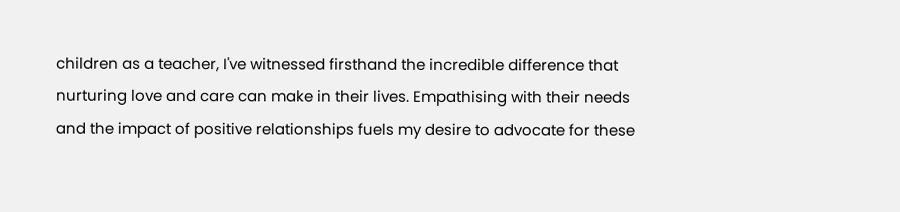children as a teacher, I've witnessed firsthand the incredible difference that nurturing love and care can make in their lives. Empathising with their needs and the impact of positive relationships fuels my desire to advocate for these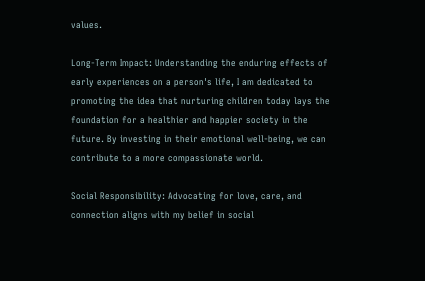values.

Long-Term Impact: Understanding the enduring effects of early experiences on a person's life, I am dedicated to promoting the idea that nurturing children today lays the foundation for a healthier and happier society in the future. By investing in their emotional well-being, we can contribute to a more compassionate world.

Social Responsibility: Advocating for love, care, and connection aligns with my belief in social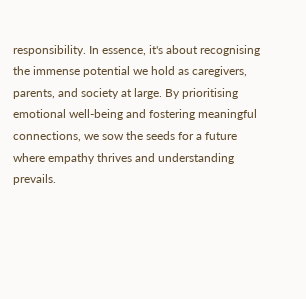responsibility. In essence, it's about recognising the immense potential we hold as caregivers, parents, and society at large. By prioritising emotional well-being and fostering meaningful connections, we sow the seeds for a future where empathy thrives and understanding prevails.